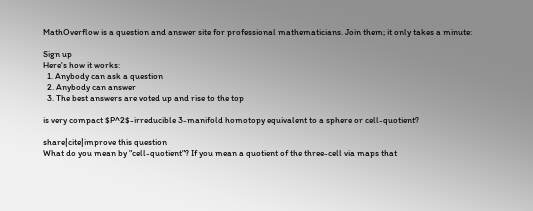MathOverflow is a question and answer site for professional mathematicians. Join them; it only takes a minute:

Sign up
Here's how it works:
  1. Anybody can ask a question
  2. Anybody can answer
  3. The best answers are voted up and rise to the top

is very compact $P^2$-irreducible 3-manifold homotopy equivalent to a sphere or cell-quotient?

share|cite|improve this question
What do you mean by "cell-quotient"? If you mean a quotient of the three-cell via maps that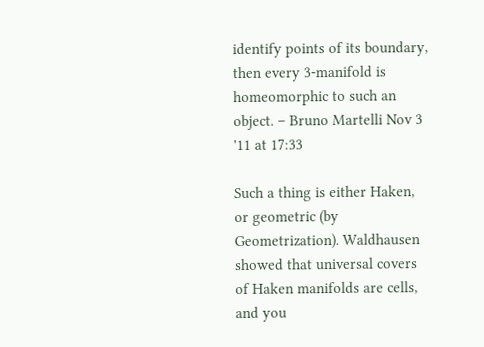identify points of its boundary, then every 3-manifold is homeomorphic to such an object. – Bruno Martelli Nov 3 '11 at 17:33

Such a thing is either Haken, or geometric (by Geometrization). Waldhausen showed that universal covers of Haken manifolds are cells, and you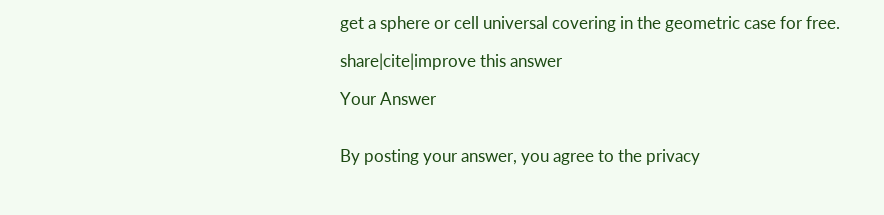get a sphere or cell universal covering in the geometric case for free.

share|cite|improve this answer

Your Answer


By posting your answer, you agree to the privacy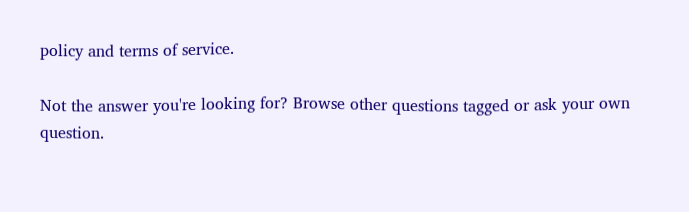policy and terms of service.

Not the answer you're looking for? Browse other questions tagged or ask your own question.